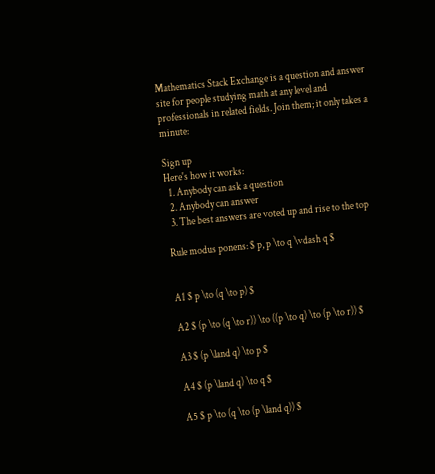Mathematics Stack Exchange is a question and answer site for people studying math at any level and professionals in related fields. Join them; it only takes a minute:

Sign up
Here's how it works:
  1. Anybody can ask a question
  2. Anybody can answer
  3. The best answers are voted up and rise to the top

Rule modus ponens: $ p, p \to q \vdash q $


A1 $ p \to (q \to p) $

A2 $ (p \to (q \to r)) \to ((p \to q) \to (p \to r)) $

A3 $ (p \land q) \to p $

A4 $ (p \land q) \to q $

A5 $ p \to (q \to (p \land q)) $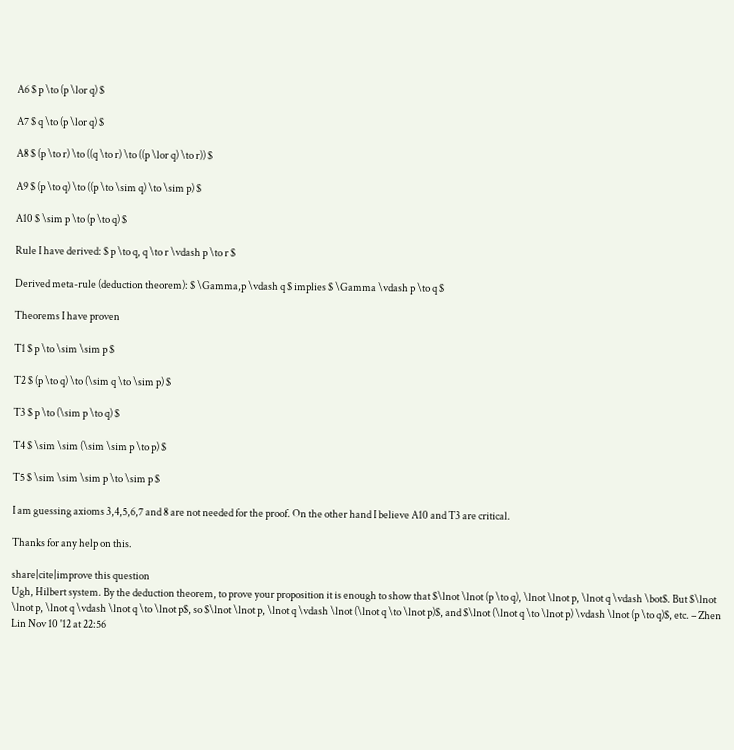A6 $ p \to (p \lor q) $

A7 $ q \to (p \lor q) $

A8 $ (p \to r) \to ((q \to r) \to ((p \lor q) \to r)) $

A9 $ (p \to q) \to ((p \to \sim q) \to \sim p) $

A10 $ \sim p \to (p \to q) $

Rule I have derived: $ p \to q, q \to r \vdash p \to r $

Derived meta-rule (deduction theorem): $ \Gamma,p \vdash q $ implies $ \Gamma \vdash p \to q $

Theorems I have proven

T1 $ p \to \sim \sim p $

T2 $ (p \to q) \to (\sim q \to \sim p) $

T3 $ p \to (\sim p \to q) $

T4 $ \sim \sim (\sim \sim p \to p) $

T5 $ \sim \sim \sim p \to \sim p $

I am guessing axioms 3,4,5,6,7 and 8 are not needed for the proof. On the other hand I believe A10 and T3 are critical.

Thanks for any help on this.

share|cite|improve this question
Ugh, Hilbert system. By the deduction theorem, to prove your proposition it is enough to show that $\lnot \lnot (p \to q), \lnot \lnot p, \lnot q \vdash \bot$. But $\lnot \lnot p, \lnot q \vdash \lnot q \to \lnot p$, so $\lnot \lnot p, \lnot q \vdash \lnot (\lnot q \to \lnot p)$, and $\lnot (\lnot q \to \lnot p) \vdash \lnot (p \to q)$, etc. – Zhen Lin Nov 10 '12 at 22:56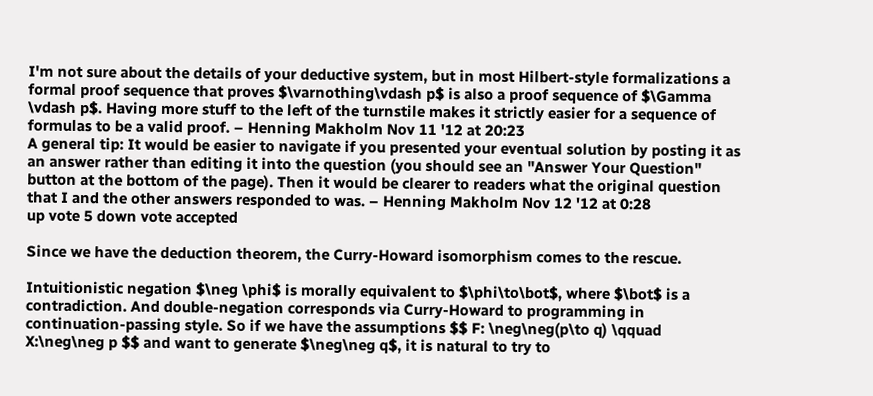I'm not sure about the details of your deductive system, but in most Hilbert-style formalizations a formal proof sequence that proves $\varnothing\vdash p$ is also a proof sequence of $\Gamma \vdash p$. Having more stuff to the left of the turnstile makes it strictly easier for a sequence of formulas to be a valid proof. – Henning Makholm Nov 11 '12 at 20:23
A general tip: It would be easier to navigate if you presented your eventual solution by posting it as an answer rather than editing it into the question (you should see an "Answer Your Question" button at the bottom of the page). Then it would be clearer to readers what the original question that I and the other answers responded to was. – Henning Makholm Nov 12 '12 at 0:28
up vote 5 down vote accepted

Since we have the deduction theorem, the Curry-Howard isomorphism comes to the rescue.

Intuitionistic negation $\neg \phi$ is morally equivalent to $\phi\to\bot$, where $\bot$ is a contradiction. And double-negation corresponds via Curry-Howard to programming in continuation-passing style. So if we have the assumptions $$ F: \neg\neg(p\to q) \qquad X:\neg\neg p $$ and want to generate $\neg\neg q$, it is natural to try to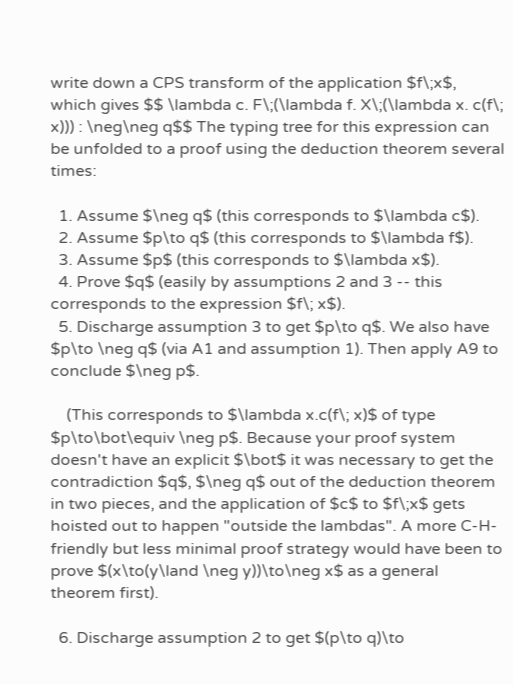write down a CPS transform of the application $f\;x$, which gives $$ \lambda c. F\;(\lambda f. X\;(\lambda x. c(f\; x))) : \neg\neg q$$ The typing tree for this expression can be unfolded to a proof using the deduction theorem several times:

  1. Assume $\neg q$ (this corresponds to $\lambda c$).
  2. Assume $p\to q$ (this corresponds to $\lambda f$).
  3. Assume $p$ (this corresponds to $\lambda x$).
  4. Prove $q$ (easily by assumptions 2 and 3 -- this corresponds to the expression $f\; x$).
  5. Discharge assumption 3 to get $p\to q$. We also have $p\to \neg q$ (via A1 and assumption 1). Then apply A9 to conclude $\neg p$.

    (This corresponds to $\lambda x.c(f\; x)$ of type $p\to\bot\equiv \neg p$. Because your proof system doesn't have an explicit $\bot$ it was necessary to get the contradiction $q$, $\neg q$ out of the deduction theorem in two pieces, and the application of $c$ to $f\;x$ gets hoisted out to happen "outside the lambdas". A more C-H-friendly but less minimal proof strategy would have been to prove $(x\to(y\land \neg y))\to\neg x$ as a general theorem first).

  6. Discharge assumption 2 to get $(p\to q)\to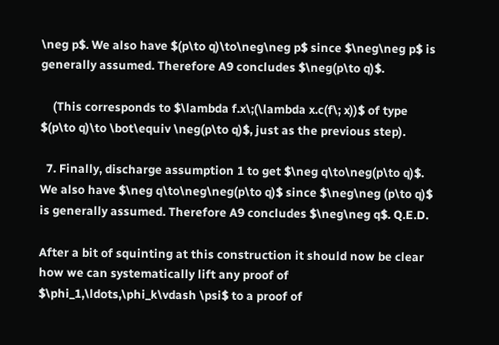\neg p$. We also have $(p\to q)\to\neg\neg p$ since $\neg\neg p$ is generally assumed. Therefore A9 concludes $\neg(p\to q)$.

    (This corresponds to $\lambda f.x\;(\lambda x.c(f\; x))$ of type $(p\to q)\to \bot\equiv \neg(p\to q)$, just as the previous step).

  7. Finally, discharge assumption 1 to get $\neg q\to\neg(p\to q)$. We also have $\neg q\to\neg\neg(p\to q)$ since $\neg\neg (p\to q)$ is generally assumed. Therefore A9 concludes $\neg\neg q$. Q.E.D.

After a bit of squinting at this construction it should now be clear how we can systematically lift any proof of $\phi_1,\ldots,\phi_k\vdash \psi$ to a proof of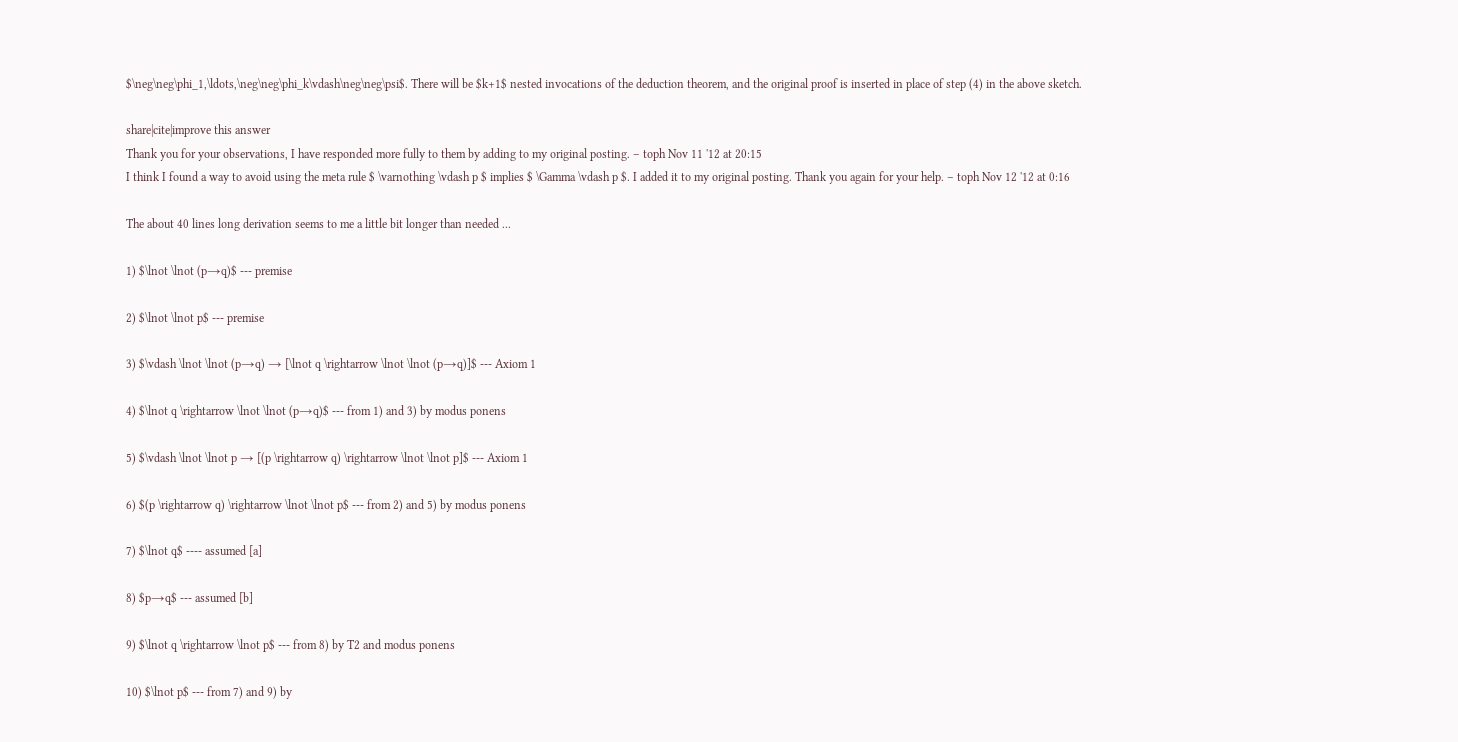$\neg\neg\phi_1,\ldots,\neg\neg\phi_k\vdash\neg\neg\psi$. There will be $k+1$ nested invocations of the deduction theorem, and the original proof is inserted in place of step (4) in the above sketch.

share|cite|improve this answer
Thank you for your observations, I have responded more fully to them by adding to my original posting. – toph Nov 11 '12 at 20:15
I think I found a way to avoid using the meta rule $ \varnothing \vdash p $ implies $ \Gamma \vdash p $. I added it to my original posting. Thank you again for your help. – toph Nov 12 '12 at 0:16

The about 40 lines long derivation seems to me a little bit longer than needed ...

1) $\lnot \lnot (p→q)$ --- premise

2) $\lnot \lnot p$ --- premise

3) $\vdash \lnot \lnot (p→q) → [\lnot q \rightarrow \lnot \lnot (p→q)]$ --- Axiom 1

4) $\lnot q \rightarrow \lnot \lnot (p→q)$ --- from 1) and 3) by modus ponens

5) $\vdash \lnot \lnot p → [(p \rightarrow q) \rightarrow \lnot \lnot p]$ --- Axiom 1

6) $(p \rightarrow q) \rightarrow \lnot \lnot p$ --- from 2) and 5) by modus ponens

7) $\lnot q$ ---- assumed [a]

8) $p→q$ --- assumed [b]

9) $\lnot q \rightarrow \lnot p$ --- from 8) by T2 and modus ponens

10) $\lnot p$ --- from 7) and 9) by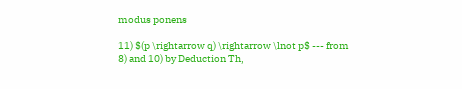modus ponens

11) $(p \rightarrow q) \rightarrow \lnot p$ --- from 8) and 10) by Deduction Th,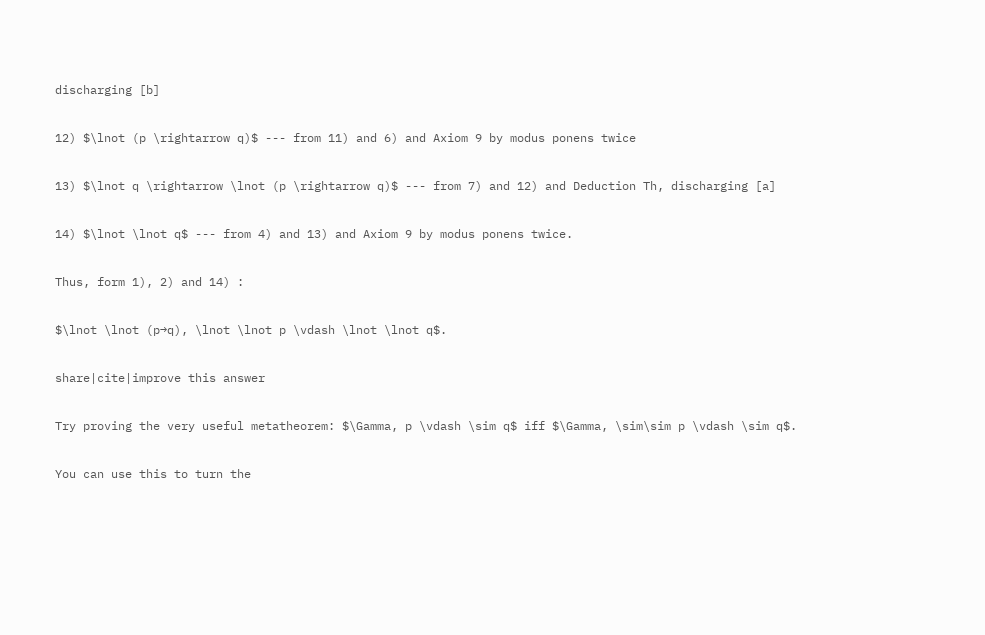discharging [b]

12) $\lnot (p \rightarrow q)$ --- from 11) and 6) and Axiom 9 by modus ponens twice

13) $\lnot q \rightarrow \lnot (p \rightarrow q)$ --- from 7) and 12) and Deduction Th, discharging [a]

14) $\lnot \lnot q$ --- from 4) and 13) and Axiom 9 by modus ponens twice.

Thus, form 1), 2) and 14) :

$\lnot \lnot (p→q), \lnot \lnot p \vdash \lnot \lnot q$.

share|cite|improve this answer

Try proving the very useful metatheorem: $\Gamma, p \vdash \sim q$ iff $\Gamma, \sim\sim p \vdash \sim q$.

You can use this to turn the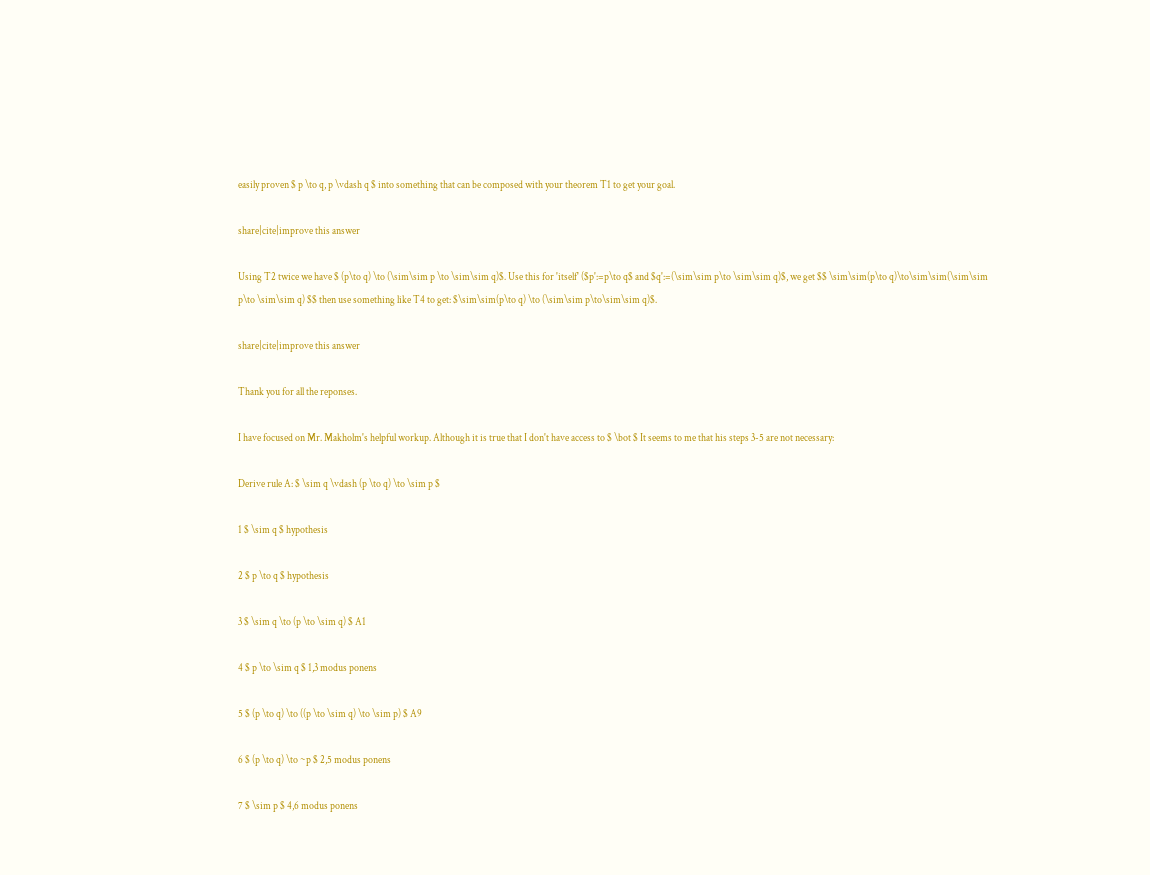easily proven $ p \to q, p \vdash q $ into something that can be composed with your theorem T1 to get your goal.

share|cite|improve this answer

Using T2 twice we have $ (p\to q) \to (\sim\sim p \to \sim\sim q)$. Use this for 'itself' ($p':=p\to q$ and $q':=(\sim\sim p\to \sim\sim q)$, we get $$ \sim\sim(p\to q)\to\sim\sim(\sim\sim p\to \sim\sim q) $$ then use something like T4 to get: $\sim\sim(p\to q) \to (\sim\sim p\to\sim\sim q)$.

share|cite|improve this answer

Thank you for all the reponses.

I have focused on Mr. Makholm's helpful workup. Although it is true that I don't have access to $ \bot $ It seems to me that his steps 3-5 are not necessary:

Derive rule A: $ \sim q \vdash (p \to q) \to \sim p $

1 $ \sim q $ hypothesis

2 $ p \to q $ hypothesis

3 $ \sim q \to (p \to \sim q) $ A1

4 $ p \to \sim q $ 1,3 modus ponens

5 $ (p \to q) \to ((p \to \sim q) \to \sim p) $ A9

6 $ (p \to q) \to ~p $ 2,5 modus ponens

7 $ \sim p $ 4,6 modus ponens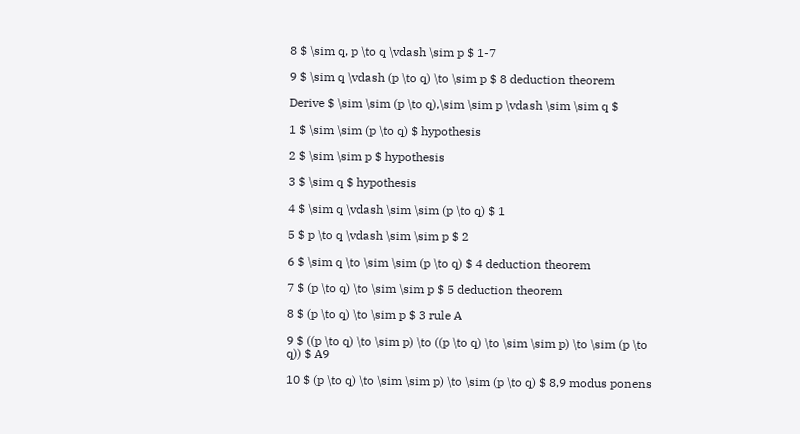8 $ \sim q, p \to q \vdash \sim p $ 1-7

9 $ \sim q \vdash (p \to q) \to \sim p $ 8 deduction theorem

Derive $ \sim \sim (p \to q),\sim \sim p \vdash \sim \sim q $

1 $ \sim \sim (p \to q) $ hypothesis

2 $ \sim \sim p $ hypothesis

3 $ \sim q $ hypothesis

4 $ \sim q \vdash \sim \sim (p \to q) $ 1

5 $ p \to q \vdash \sim \sim p $ 2

6 $ \sim q \to \sim \sim (p \to q) $ 4 deduction theorem

7 $ (p \to q) \to \sim \sim p $ 5 deduction theorem

8 $ (p \to q) \to \sim p $ 3 rule A

9 $ ((p \to q) \to \sim p) \to ((p \to q) \to \sim \sim p) \to \sim (p \to q)) $ A9

10 $ (p \to q) \to \sim \sim p) \to \sim (p \to q) $ 8,9 modus ponens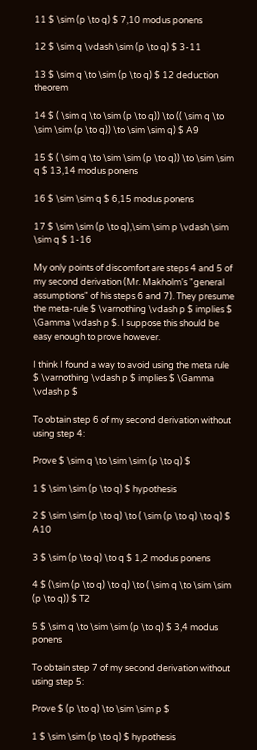11 $ \sim (p \to q) $ 7,10 modus ponens

12 $ \sim q \vdash \sim (p \to q) $ 3-11

13 $ \sim q \to \sim (p \to q) $ 12 deduction theorem

14 $ ( \sim q \to \sim (p \to q)) \to (( \sim q \to \sim \sim (p \to q)) \to \sim \sim q) $ A9

15 $ ( \sim q \to \sim \sim (p \to q)) \to \sim \sim q $ 13,14 modus ponens

16 $ \sim \sim q $ 6,15 modus ponens

17 $ \sim \sim (p \to q),\sim \sim p \vdash \sim \sim q $ 1-16

My only points of discomfort are steps 4 and 5 of my second derivation (Mr. Makholm's "general assumptions" of his steps 6 and 7). They presume the meta-rule $ \varnothing \vdash p $ implies $ \Gamma \vdash p $. I suppose this should be easy enough to prove however.

I think I found a way to avoid using the meta rule $ \varnothing \vdash p $ implies $ \Gamma \vdash p $

To obtain step 6 of my second derivation without using step 4:

Prove $ \sim q \to \sim \sim (p \to q) $

1 $ \sim \sim (p \to q) $ hypothesis

2 $ \sim \sim (p \to q) \to ( \sim (p \to q) \to q) $ A10

3 $ \sim (p \to q) \to q $ 1,2 modus ponens

4 $ (\sim (p \to q) \to q) \to ( \sim q \to \sim \sim (p \to q)) $ T2

5 $ \sim q \to \sim \sim (p \to q) $ 3,4 modus ponens

To obtain step 7 of my second derivation without using step 5:

Prove $ (p \to q) \to \sim \sim p $

1 $ \sim \sim (p \to q) $ hypothesis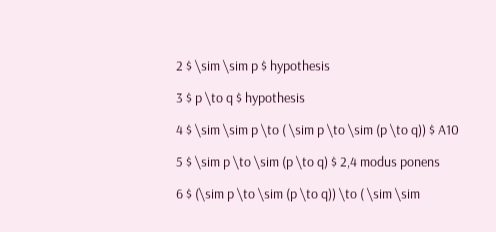2 $ \sim \sim p $ hypothesis

3 $ p \to q $ hypothesis

4 $ \sim \sim p \to ( \sim p \to \sim (p \to q)) $ A10

5 $ \sim p \to \sim (p \to q) $ 2,4 modus ponens

6 $ (\sim p \to \sim (p \to q)) \to ( \sim \sim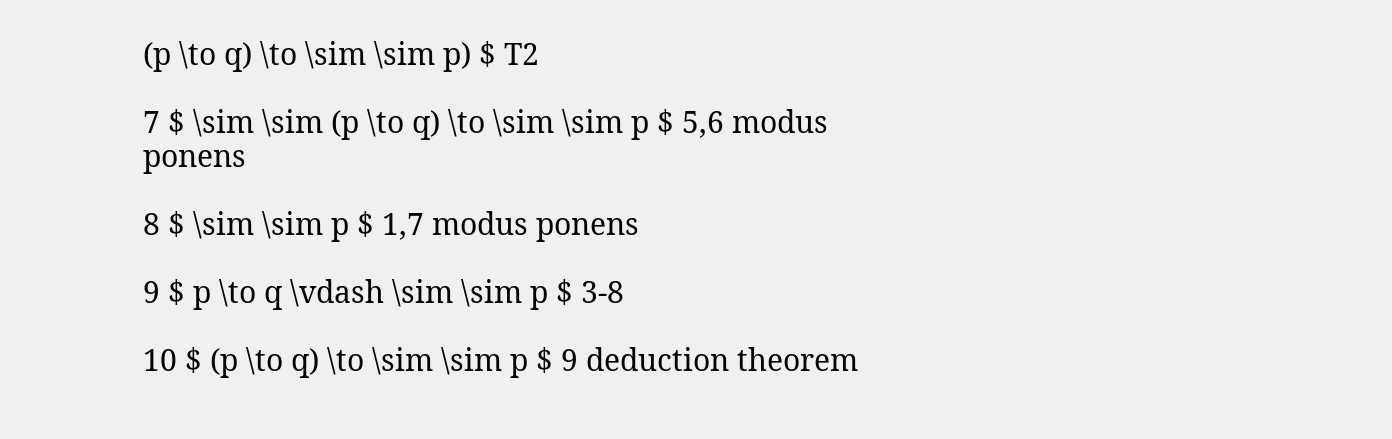(p \to q) \to \sim \sim p) $ T2

7 $ \sim \sim (p \to q) \to \sim \sim p $ 5,6 modus ponens

8 $ \sim \sim p $ 1,7 modus ponens

9 $ p \to q \vdash \sim \sim p $ 3-8

10 $ (p \to q) \to \sim \sim p $ 9 deduction theorem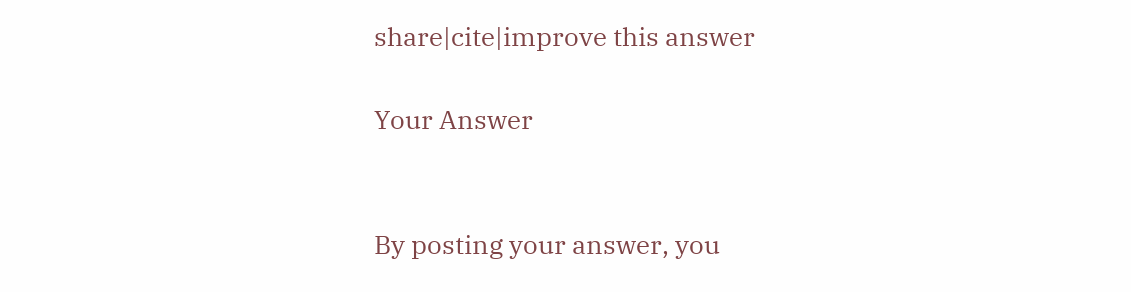share|cite|improve this answer

Your Answer


By posting your answer, you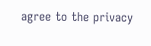agree to the privacy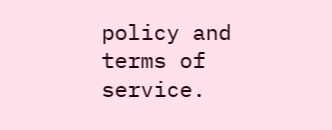policy and terms of service.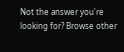Not the answer you're looking for? Browse other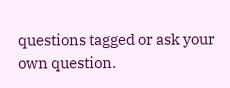questions tagged or ask your own question.